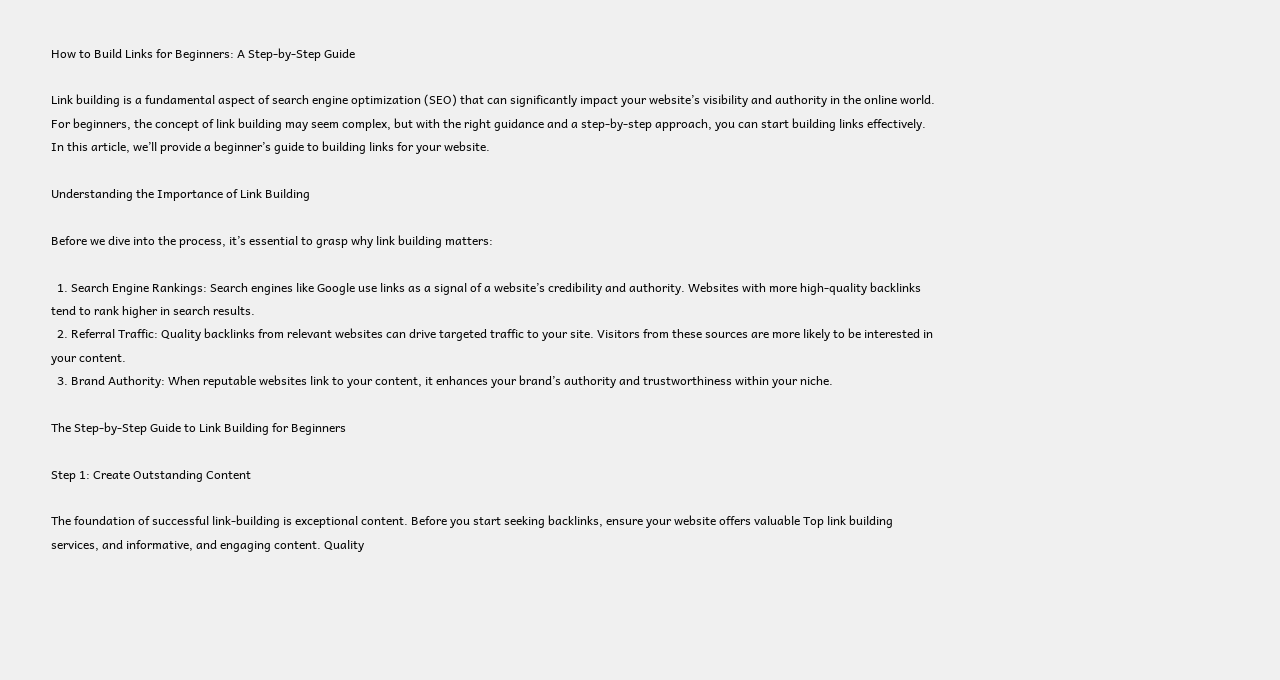How to Build Links for Beginners: A Step-by-Step Guide

Link building is a fundamental aspect of search engine optimization (SEO) that can significantly impact your website’s visibility and authority in the online world. For beginners, the concept of link building may seem complex, but with the right guidance and a step-by-step approach, you can start building links effectively. In this article, we’ll provide a beginner’s guide to building links for your website.

Understanding the Importance of Link Building

Before we dive into the process, it’s essential to grasp why link building matters:

  1. Search Engine Rankings: Search engines like Google use links as a signal of a website’s credibility and authority. Websites with more high-quality backlinks tend to rank higher in search results.
  2. Referral Traffic: Quality backlinks from relevant websites can drive targeted traffic to your site. Visitors from these sources are more likely to be interested in your content.
  3. Brand Authority: When reputable websites link to your content, it enhances your brand’s authority and trustworthiness within your niche.

The Step-by-Step Guide to Link Building for Beginners

Step 1: Create Outstanding Content

The foundation of successful link-building is exceptional content. Before you start seeking backlinks, ensure your website offers valuable Top link building services, and informative, and engaging content. Quality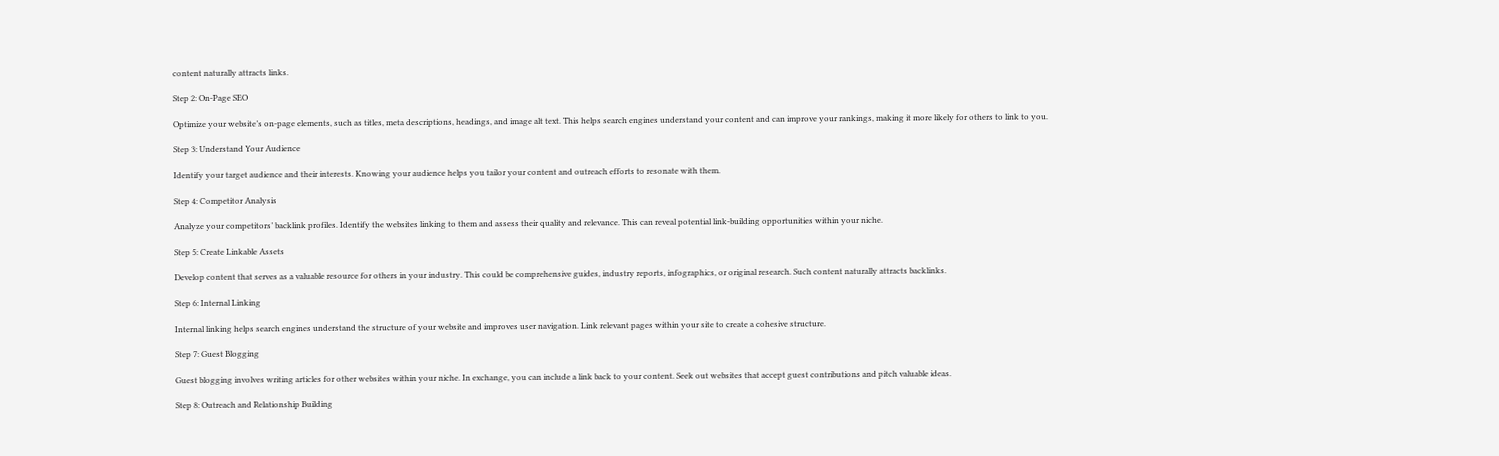content naturally attracts links.

Step 2: On-Page SEO

Optimize your website’s on-page elements, such as titles, meta descriptions, headings, and image alt text. This helps search engines understand your content and can improve your rankings, making it more likely for others to link to you.

Step 3: Understand Your Audience

Identify your target audience and their interests. Knowing your audience helps you tailor your content and outreach efforts to resonate with them.

Step 4: Competitor Analysis

Analyze your competitors’ backlink profiles. Identify the websites linking to them and assess their quality and relevance. This can reveal potential link-building opportunities within your niche.

Step 5: Create Linkable Assets

Develop content that serves as a valuable resource for others in your industry. This could be comprehensive guides, industry reports, infographics, or original research. Such content naturally attracts backlinks.

Step 6: Internal Linking

Internal linking helps search engines understand the structure of your website and improves user navigation. Link relevant pages within your site to create a cohesive structure.

Step 7: Guest Blogging

Guest blogging involves writing articles for other websites within your niche. In exchange, you can include a link back to your content. Seek out websites that accept guest contributions and pitch valuable ideas.

Step 8: Outreach and Relationship Building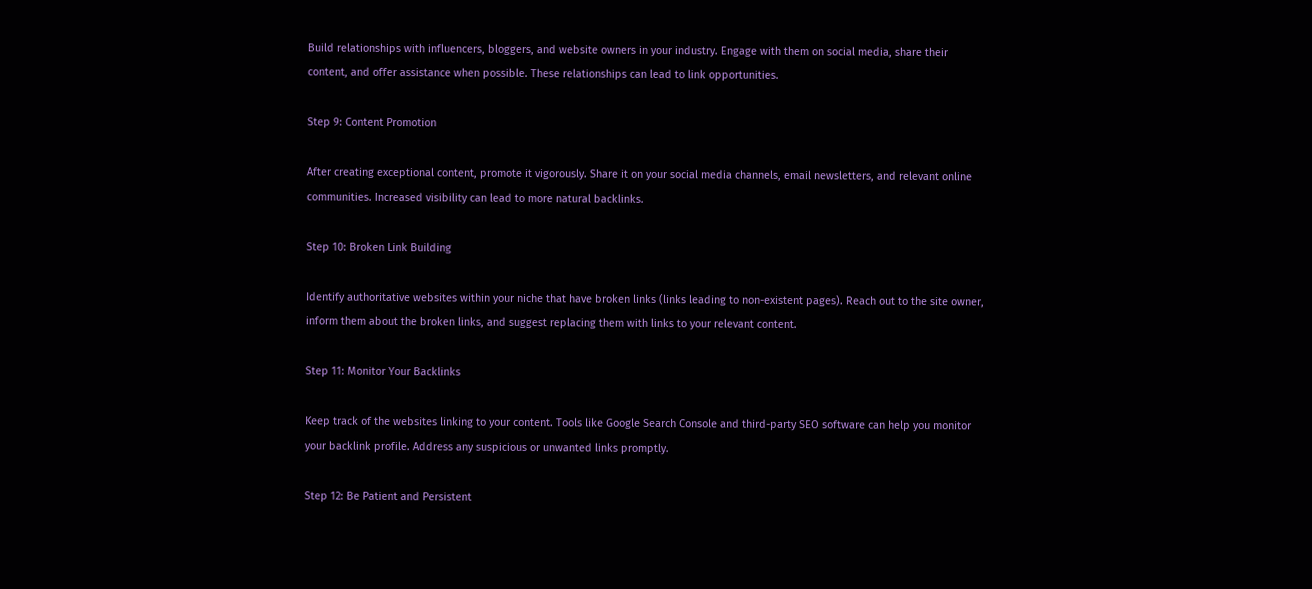Build relationships with influencers, bloggers, and website owners in your industry. Engage with them on social media, share their content, and offer assistance when possible. These relationships can lead to link opportunities.

Step 9: Content Promotion

After creating exceptional content, promote it vigorously. Share it on your social media channels, email newsletters, and relevant online communities. Increased visibility can lead to more natural backlinks.

Step 10: Broken Link Building

Identify authoritative websites within your niche that have broken links (links leading to non-existent pages). Reach out to the site owner, inform them about the broken links, and suggest replacing them with links to your relevant content.

Step 11: Monitor Your Backlinks

Keep track of the websites linking to your content. Tools like Google Search Console and third-party SEO software can help you monitor your backlink profile. Address any suspicious or unwanted links promptly.

Step 12: Be Patient and Persistent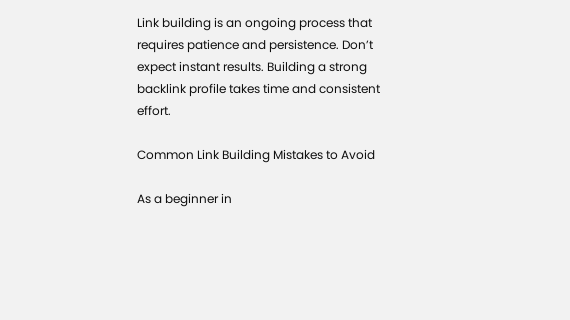Link building is an ongoing process that requires patience and persistence. Don’t expect instant results. Building a strong backlink profile takes time and consistent effort.

Common Link Building Mistakes to Avoid

As a beginner in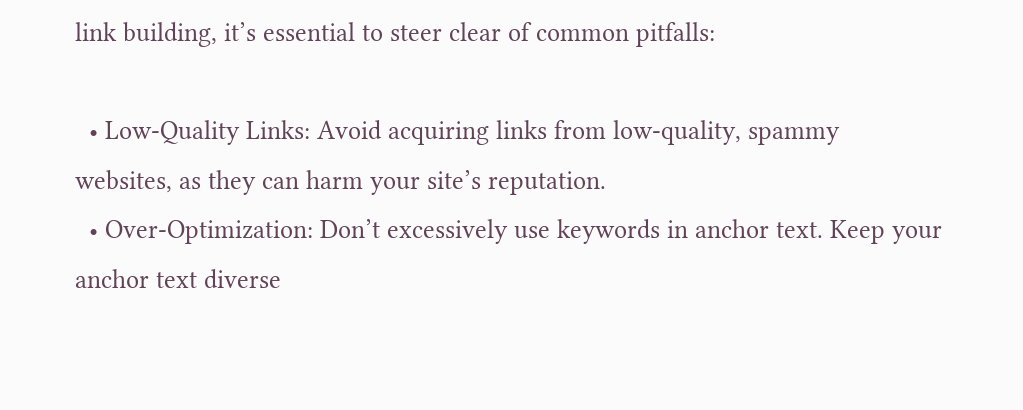link building, it’s essential to steer clear of common pitfalls:

  • Low-Quality Links: Avoid acquiring links from low-quality, spammy websites, as they can harm your site’s reputation.
  • Over-Optimization: Don’t excessively use keywords in anchor text. Keep your anchor text diverse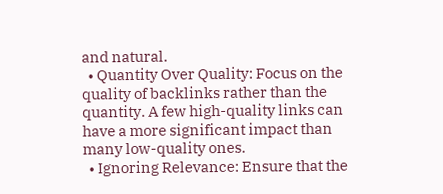and natural.
  • Quantity Over Quality: Focus on the quality of backlinks rather than the quantity. A few high-quality links can have a more significant impact than many low-quality ones.
  • Ignoring Relevance: Ensure that the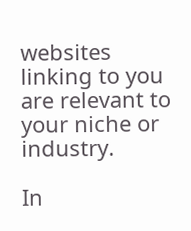websites linking to you are relevant to your niche or industry.

In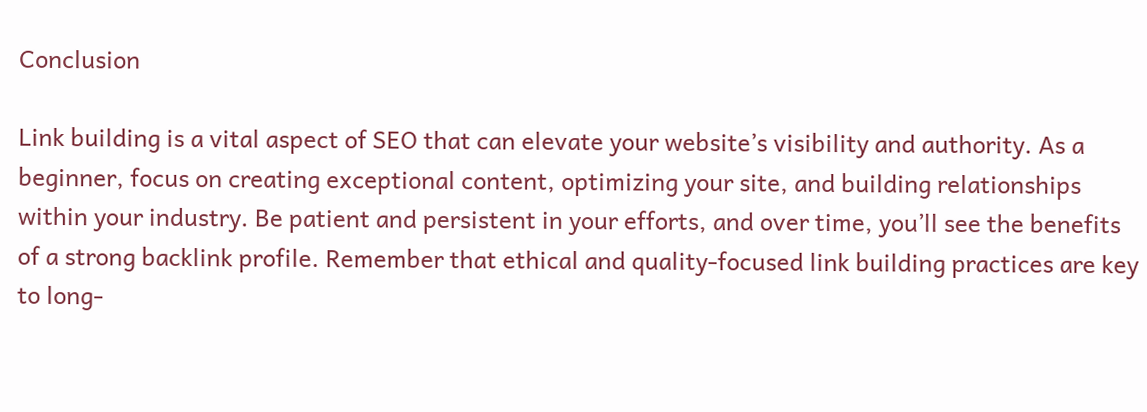Conclusion

Link building is a vital aspect of SEO that can elevate your website’s visibility and authority. As a beginner, focus on creating exceptional content, optimizing your site, and building relationships within your industry. Be patient and persistent in your efforts, and over time, you’ll see the benefits of a strong backlink profile. Remember that ethical and quality-focused link building practices are key to long-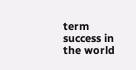term success in the world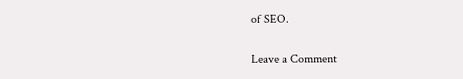of SEO.

Leave a Comment